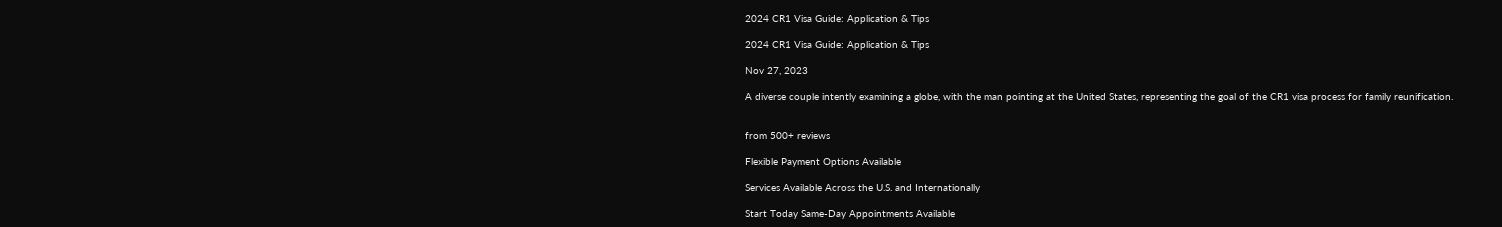2024 CR1 Visa Guide: Application & Tips

2024 CR1 Visa Guide: Application & Tips

Nov 27, 2023

A diverse couple intently examining a globe, with the man pointing at the United States, representing the goal of the CR1 visa process for family reunification.


from 500+ reviews

Flexible Payment Options Available

Services Available Across the U.S. and Internationally

Start Today Same-Day Appointments Available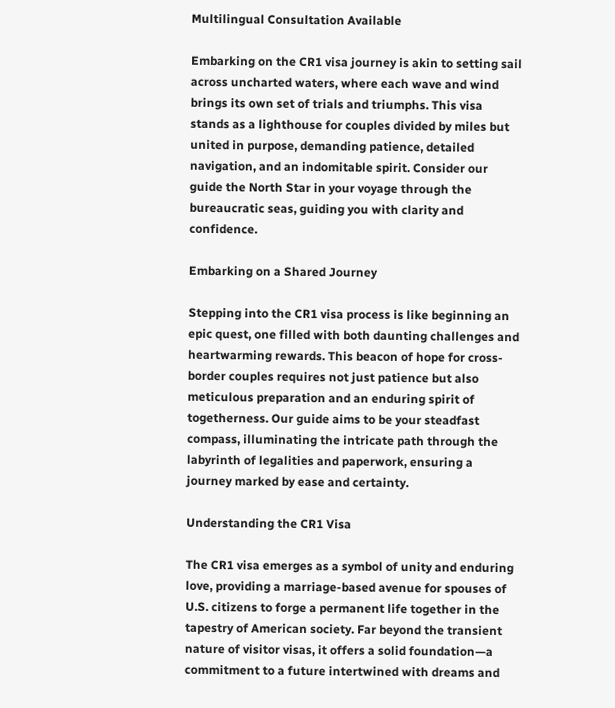Multilingual Consultation Available

Embarking on the CR1 visa journey is akin to setting sail across uncharted waters, where each wave and wind brings its own set of trials and triumphs. This visa stands as a lighthouse for couples divided by miles but united in purpose, demanding patience, detailed navigation, and an indomitable spirit. Consider our guide the North Star in your voyage through the bureaucratic seas, guiding you with clarity and confidence.

Embarking on a Shared Journey

Stepping into the CR1 visa process is like beginning an epic quest, one filled with both daunting challenges and heartwarming rewards. This beacon of hope for cross-border couples requires not just patience but also meticulous preparation and an enduring spirit of togetherness. Our guide aims to be your steadfast compass, illuminating the intricate path through the labyrinth of legalities and paperwork, ensuring a journey marked by ease and certainty.

Understanding the CR1 Visa

The CR1 visa emerges as a symbol of unity and enduring love, providing a marriage-based avenue for spouses of U.S. citizens to forge a permanent life together in the tapestry of American society. Far beyond the transient nature of visitor visas, it offers a solid foundation—a commitment to a future intertwined with dreams and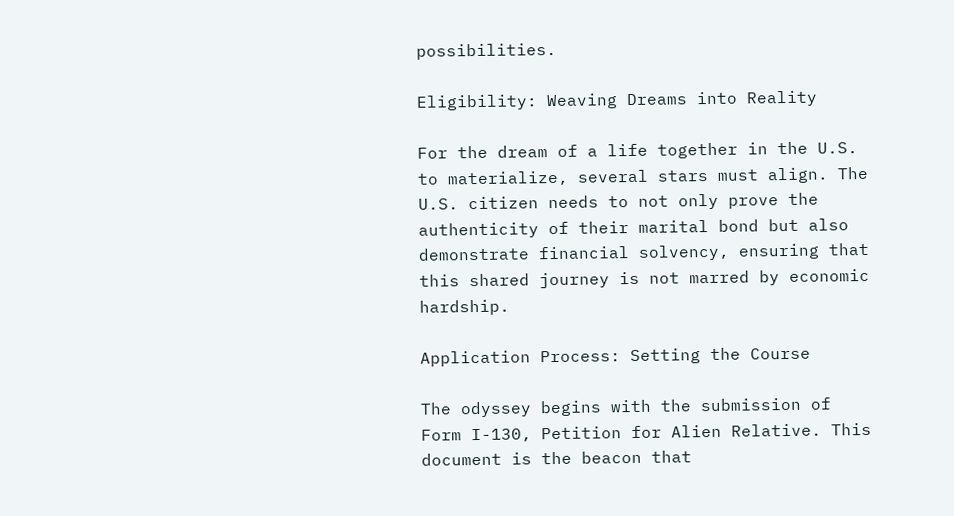possibilities.

Eligibility: Weaving Dreams into Reality

For the dream of a life together in the U.S. to materialize, several stars must align. The U.S. citizen needs to not only prove the authenticity of their marital bond but also demonstrate financial solvency, ensuring that this shared journey is not marred by economic hardship.

Application Process: Setting the Course

The odyssey begins with the submission of Form I-130, Petition for Alien Relative. This document is the beacon that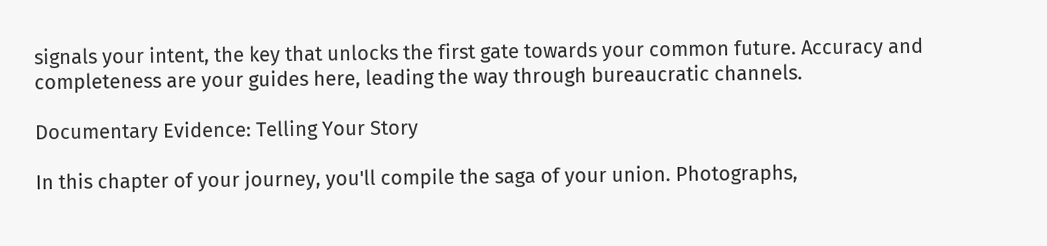signals your intent, the key that unlocks the first gate towards your common future. Accuracy and completeness are your guides here, leading the way through bureaucratic channels.

Documentary Evidence: Telling Your Story

In this chapter of your journey, you'll compile the saga of your union. Photographs,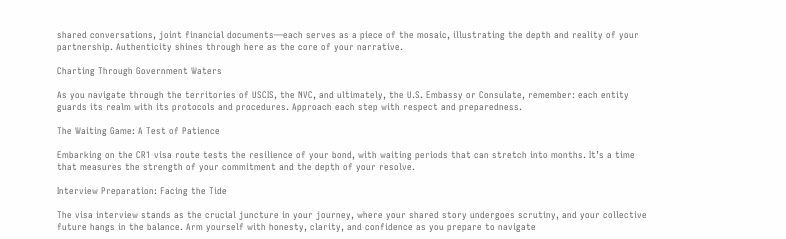shared conversations, joint financial documents—each serves as a piece of the mosaic, illustrating the depth and reality of your partnership. Authenticity shines through here as the core of your narrative.

Charting Through Government Waters

As you navigate through the territories of USCIS, the NVC, and ultimately, the U.S. Embassy or Consulate, remember: each entity guards its realm with its protocols and procedures. Approach each step with respect and preparedness.

The Waiting Game: A Test of Patience

Embarking on the CR1 visa route tests the resilience of your bond, with waiting periods that can stretch into months. It’s a time that measures the strength of your commitment and the depth of your resolve.

Interview Preparation: Facing the Tide

The visa interview stands as the crucial juncture in your journey, where your shared story undergoes scrutiny, and your collective future hangs in the balance. Arm yourself with honesty, clarity, and confidence as you prepare to navigate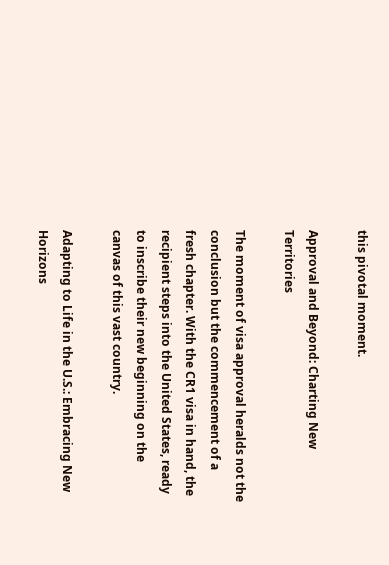this pivotal moment.

Approval and Beyond: Charting New Territories

The moment of visa approval heralds not the conclusion but the commencement of a fresh chapter. With the CR1 visa in hand, the recipient steps into the United States, ready to inscribe their new beginning on the canvas of this vast country.

Adapting to Life in the U.S.: Embracing New Horizons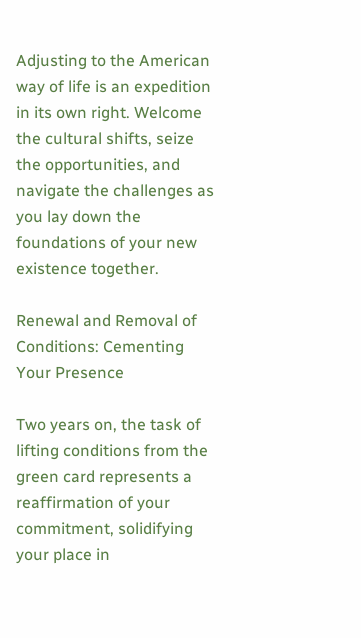Adjusting to the American way of life is an expedition in its own right. Welcome the cultural shifts, seize the opportunities, and navigate the challenges as you lay down the foundations of your new existence together.

Renewal and Removal of Conditions: Cementing Your Presence

Two years on, the task of lifting conditions from the green card represents a reaffirmation of your commitment, solidifying your place in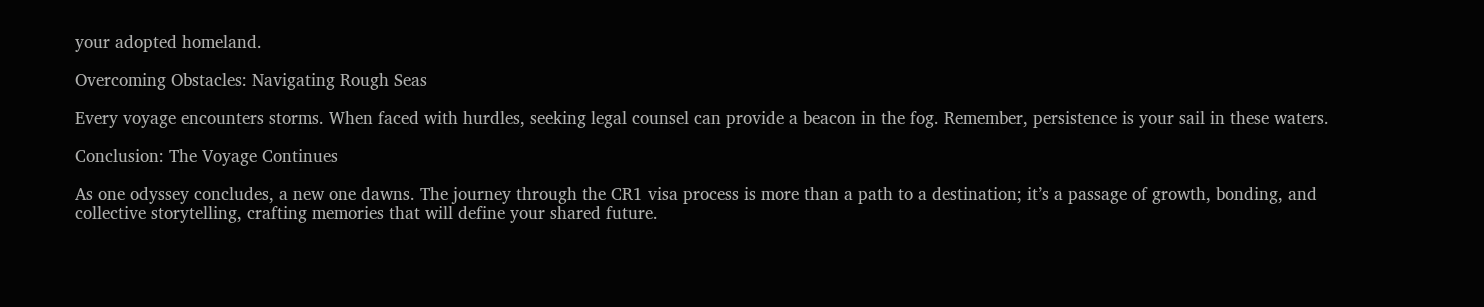your adopted homeland.

Overcoming Obstacles: Navigating Rough Seas

Every voyage encounters storms. When faced with hurdles, seeking legal counsel can provide a beacon in the fog. Remember, persistence is your sail in these waters.

Conclusion: The Voyage Continues

As one odyssey concludes, a new one dawns. The journey through the CR1 visa process is more than a path to a destination; it’s a passage of growth, bonding, and collective storytelling, crafting memories that will define your shared future.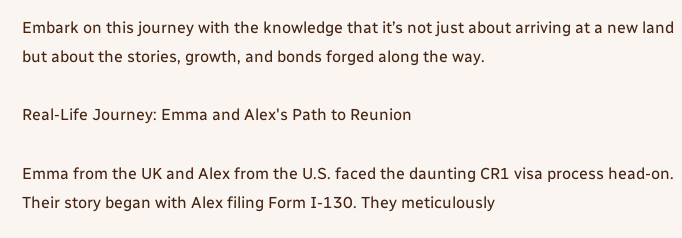Embark on this journey with the knowledge that it’s not just about arriving at a new land but about the stories, growth, and bonds forged along the way.

Real-Life Journey: Emma and Alex's Path to Reunion

Emma from the UK and Alex from the U.S. faced the daunting CR1 visa process head-on. Their story began with Alex filing Form I-130. They meticulously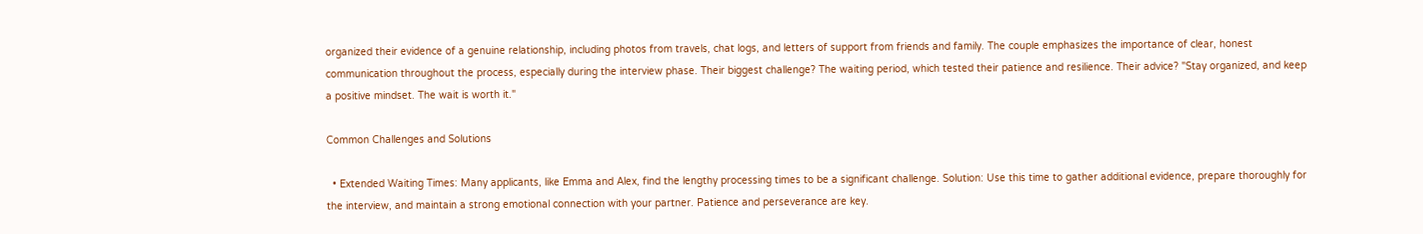organized their evidence of a genuine relationship, including photos from travels, chat logs, and letters of support from friends and family. The couple emphasizes the importance of clear, honest communication throughout the process, especially during the interview phase. Their biggest challenge? The waiting period, which tested their patience and resilience. Their advice? "Stay organized, and keep a positive mindset. The wait is worth it."

Common Challenges and Solutions

  • Extended Waiting Times: Many applicants, like Emma and Alex, find the lengthy processing times to be a significant challenge. Solution: Use this time to gather additional evidence, prepare thoroughly for the interview, and maintain a strong emotional connection with your partner. Patience and perseverance are key.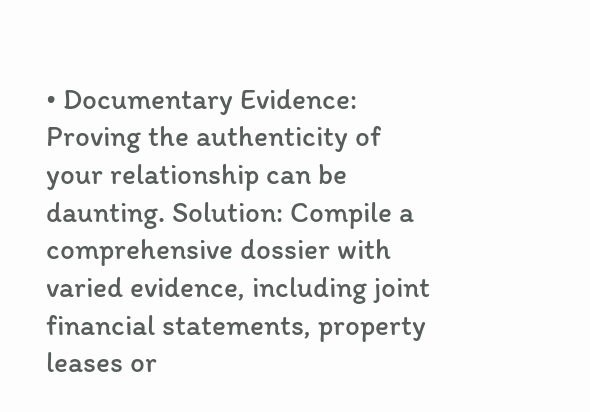• Documentary Evidence: Proving the authenticity of your relationship can be daunting. Solution: Compile a comprehensive dossier with varied evidence, including joint financial statements, property leases or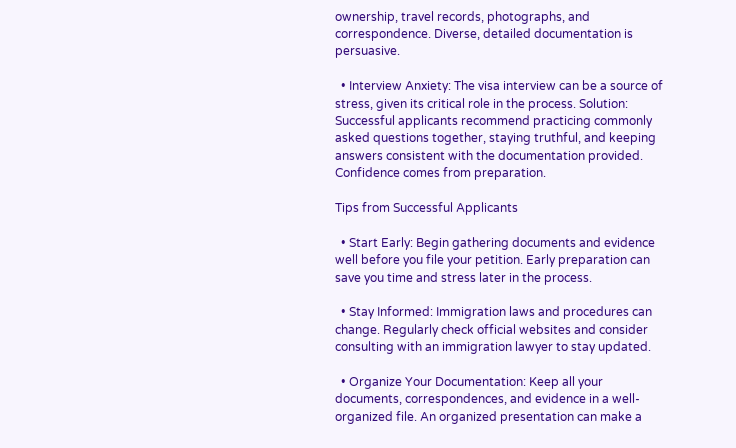ownership, travel records, photographs, and correspondence. Diverse, detailed documentation is persuasive.

  • Interview Anxiety: The visa interview can be a source of stress, given its critical role in the process. Solution: Successful applicants recommend practicing commonly asked questions together, staying truthful, and keeping answers consistent with the documentation provided. Confidence comes from preparation.

Tips from Successful Applicants

  • Start Early: Begin gathering documents and evidence well before you file your petition. Early preparation can save you time and stress later in the process.

  • Stay Informed: Immigration laws and procedures can change. Regularly check official websites and consider consulting with an immigration lawyer to stay updated.

  • Organize Your Documentation: Keep all your documents, correspondences, and evidence in a well-organized file. An organized presentation can make a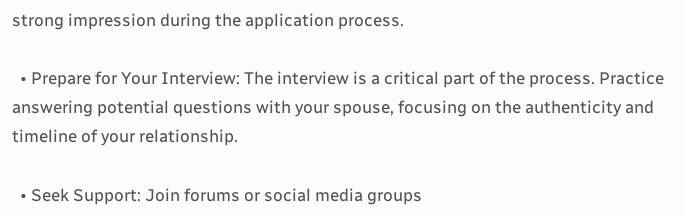strong impression during the application process.

  • Prepare for Your Interview: The interview is a critical part of the process. Practice answering potential questions with your spouse, focusing on the authenticity and timeline of your relationship.

  • Seek Support: Join forums or social media groups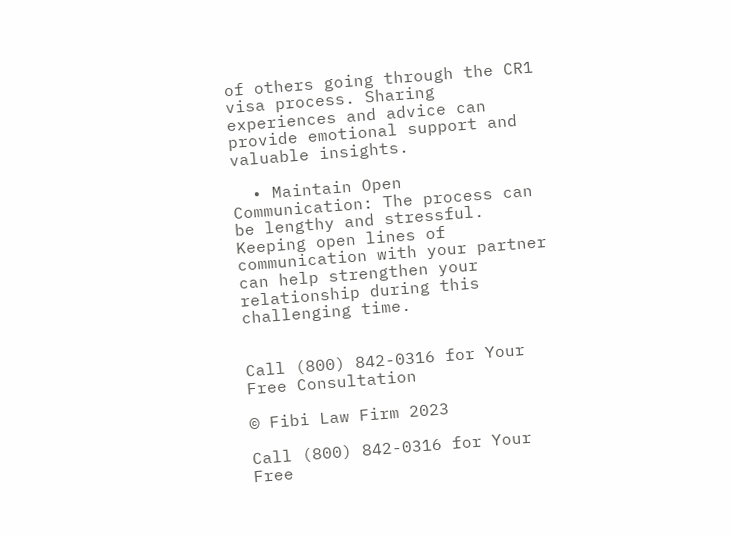of others going through the CR1 visa process. Sharing experiences and advice can provide emotional support and valuable insights.

  • Maintain Open Communication: The process can be lengthy and stressful. Keeping open lines of communication with your partner can help strengthen your relationship during this challenging time.


Call (800) 842-0316 for Your Free Consultation

© Fibi Law Firm 2023

Call (800) 842-0316 for Your Free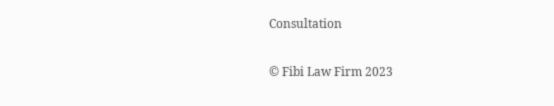Consultation

© Fibi Law Firm 2023